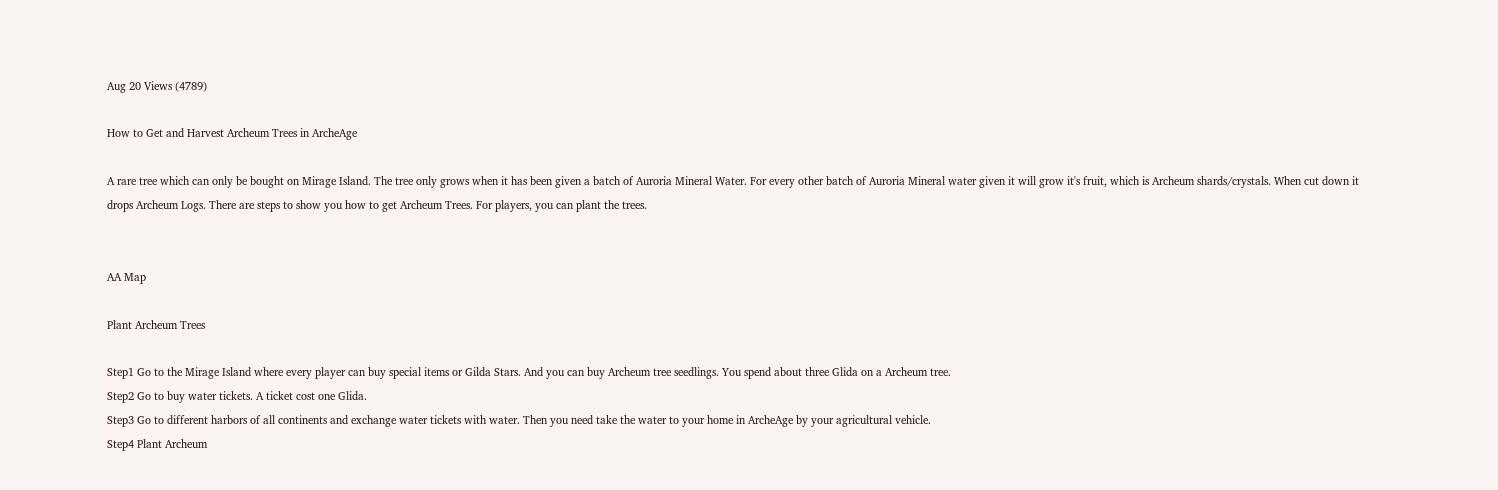Aug 20 Views (4789)

How to Get and Harvest Archeum Trees in ArcheAge

A rare tree which can only be bought on Mirage Island. The tree only grows when it has been given a batch of Auroria Mineral Water. For every other batch of Auroria Mineral water given it will grow it's fruit, which is Archeum shards/crystals. When cut down it drops Archeum Logs. There are steps to show you how to get Archeum Trees. For players, you can plant the trees.


AA Map

Plant Archeum Trees

Step1 Go to the Mirage Island where every player can buy special items or Gilda Stars. And you can buy Archeum tree seedlings. You spend about three Glida on a Archeum tree.
Step2 Go to buy water tickets. A ticket cost one Glida.
Step3 Go to different harbors of all continents and exchange water tickets with water. Then you need take the water to your home in ArcheAge by your agricultural vehicle.
Step4 Plant Archeum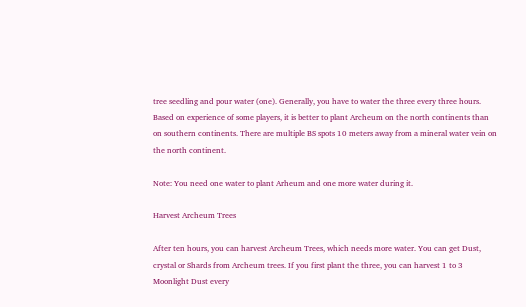tree seedling and pour water (one). Generally, you have to water the three every three hours. Based on experience of some players, it is better to plant Archeum on the north continents than on southern continents. There are multiple BS spots 10 meters away from a mineral water vein on the north continent.

Note: You need one water to plant Arheum and one more water during it.

Harvest Archeum Trees

After ten hours, you can harvest Archeum Trees, which needs more water. You can get Dust, crystal or Shards from Archeum trees. If you first plant the three, you can harvest 1 to 3 Moonlight Dust every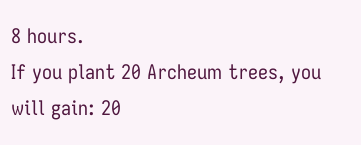8 hours.
If you plant 20 Archeum trees, you will gain: 20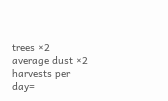trees ×2 average dust ×2 harvests per day=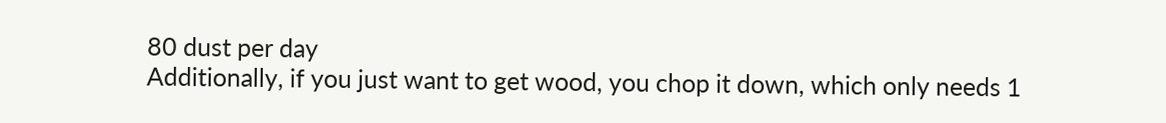80 dust per day
Additionally, if you just want to get wood, you chop it down, which only needs 1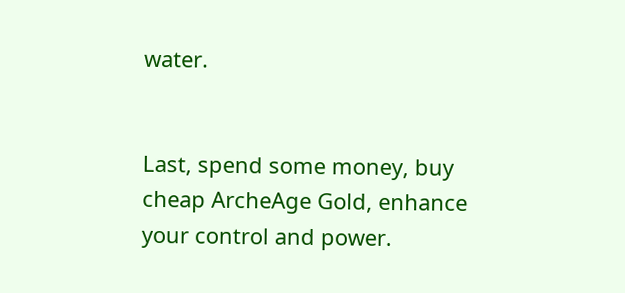water.


Last, spend some money, buy cheap ArcheAge Gold, enhance your control and power.